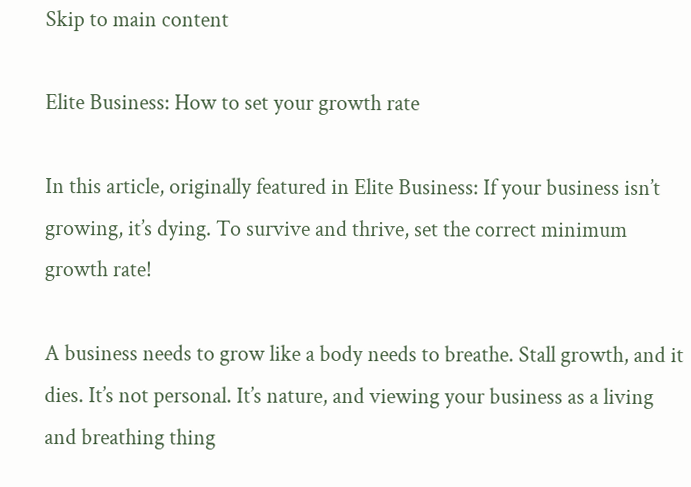Skip to main content

Elite Business: How to set your growth rate

In this article, originally featured in Elite Business: If your business isn’t growing, it’s dying. To survive and thrive, set the correct minimum growth rate!

A business needs to grow like a body needs to breathe. Stall growth, and it dies. It’s not personal. It’s nature, and viewing your business as a living and breathing thing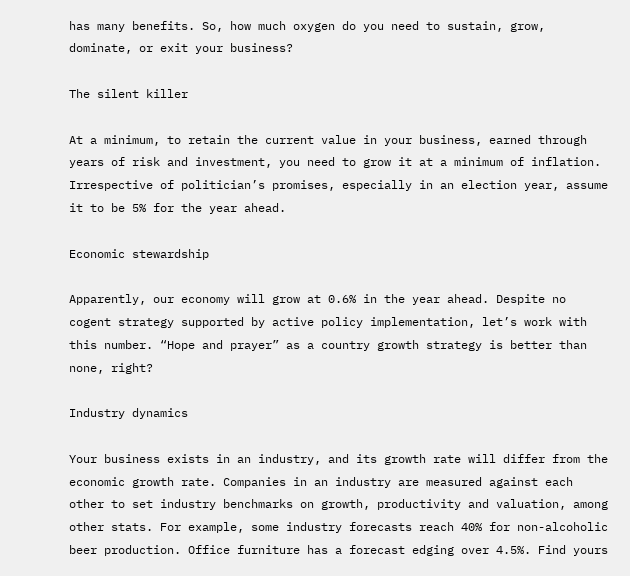has many benefits. So, how much oxygen do you need to sustain, grow, dominate, or exit your business?

The silent killer

At a minimum, to retain the current value in your business, earned through years of risk and investment, you need to grow it at a minimum of inflation. Irrespective of politician’s promises, especially in an election year, assume it to be 5% for the year ahead.

Economic stewardship

Apparently, our economy will grow at 0.6% in the year ahead. Despite no cogent strategy supported by active policy implementation, let’s work with this number. “Hope and prayer” as a country growth strategy is better than none, right?

Industry dynamics

Your business exists in an industry, and its growth rate will differ from the economic growth rate. Companies in an industry are measured against each other to set industry benchmarks on growth, productivity and valuation, among other stats. For example, some industry forecasts reach 40% for non-alcoholic beer production. Office furniture has a forecast edging over 4.5%. Find yours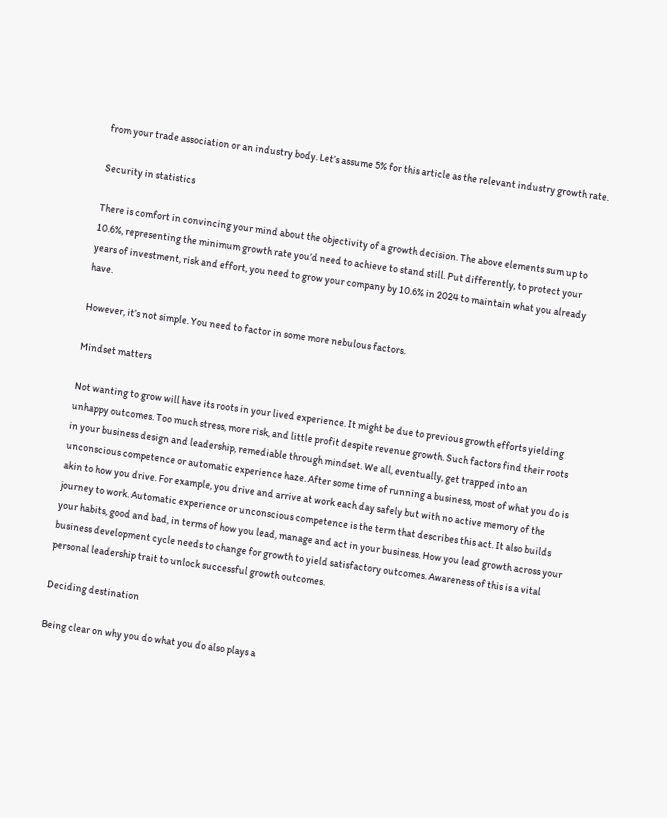from your trade association or an industry body. Let’s assume 5% for this article as the relevant industry growth rate.

Security in statistics

There is comfort in convincing your mind about the objectivity of a growth decision. The above elements sum up to 10.6%, representing the minimum growth rate you’d need to achieve to stand still. Put differently, to protect your years of investment, risk and effort, you need to grow your company by 10.6% in 2024 to maintain what you already have.

However, it’s not simple. You need to factor in some more nebulous factors.

Mindset matters

Not wanting to grow will have its roots in your lived experience. It might be due to previous growth efforts yielding unhappy outcomes. Too much stress, more risk, and little profit despite revenue growth. Such factors find their roots in your business design and leadership, remediable through mindset. We all, eventually, get trapped into an unconscious competence or automatic experience haze. After some time of running a business, most of what you do is akin to how you drive. For example, you drive and arrive at work each day safely but with no active memory of the journey to work. Automatic experience or unconscious competence is the term that describes this act. It also builds your habits, good and bad, in terms of how you lead, manage and act in your business. How you lead growth across your business development cycle needs to change for growth to yield satisfactory outcomes. Awareness of this is a vital personal leadership trait to unlock successful growth outcomes.

Deciding destination

Being clear on why you do what you do also plays a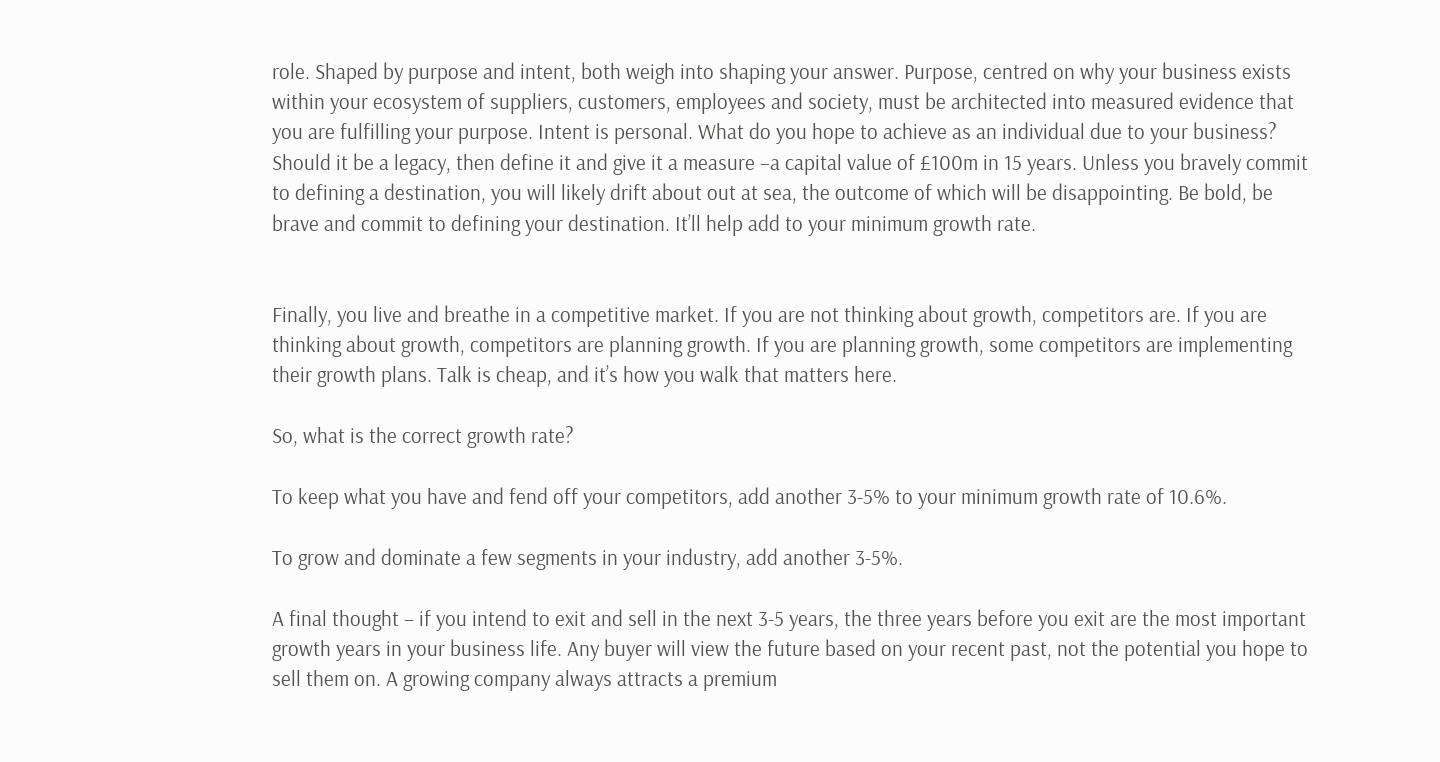role. Shaped by purpose and intent, both weigh into shaping your answer. Purpose, centred on why your business exists within your ecosystem of suppliers, customers, employees and society, must be architected into measured evidence that you are fulfilling your purpose. Intent is personal. What do you hope to achieve as an individual due to your business? Should it be a legacy, then define it and give it a measure –a capital value of £100m in 15 years. Unless you bravely commit to defining a destination, you will likely drift about out at sea, the outcome of which will be disappointing. Be bold, be brave and commit to defining your destination. It’ll help add to your minimum growth rate.


Finally, you live and breathe in a competitive market. If you are not thinking about growth, competitors are. If you are thinking about growth, competitors are planning growth. If you are planning growth, some competitors are implementing their growth plans. Talk is cheap, and it’s how you walk that matters here.

So, what is the correct growth rate?

To keep what you have and fend off your competitors, add another 3-5% to your minimum growth rate of 10.6%.

To grow and dominate a few segments in your industry, add another 3-5%.

A final thought – if you intend to exit and sell in the next 3-5 years, the three years before you exit are the most important growth years in your business life. Any buyer will view the future based on your recent past, not the potential you hope to sell them on. A growing company always attracts a premium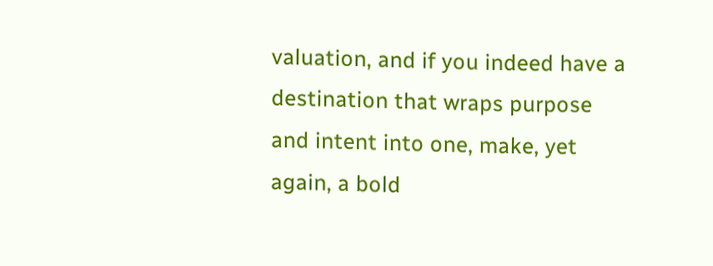valuation, and if you indeed have a destination that wraps purpose and intent into one, make, yet again, a bold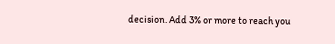decision. Add 3% or more to reach you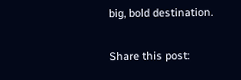big, bold destination.

Share this post: